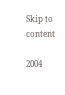Skip to content

2004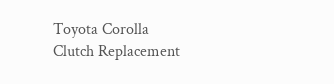Toyota Corolla Clutch Replacement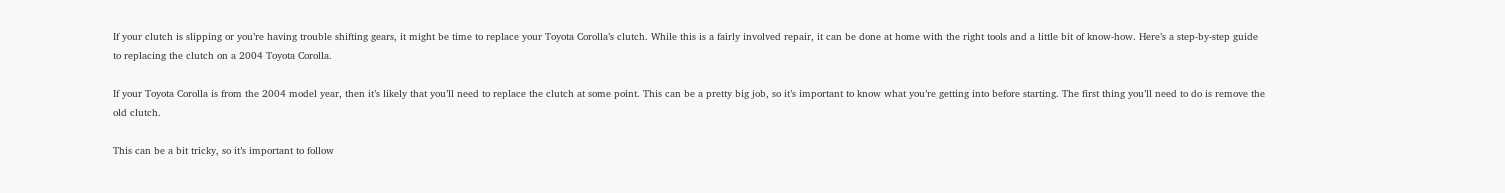If your clutch is slipping or you’re having trouble shifting gears, it might be time to replace your Toyota Corolla’s clutch. While this is a fairly involved repair, it can be done at home with the right tools and a little bit of know-how. Here’s a step-by-step guide to replacing the clutch on a 2004 Toyota Corolla.

If your Toyota Corolla is from the 2004 model year, then it’s likely that you’ll need to replace the clutch at some point. This can be a pretty big job, so it’s important to know what you’re getting into before starting. The first thing you’ll need to do is remove the old clutch.

This can be a bit tricky, so it’s important to follow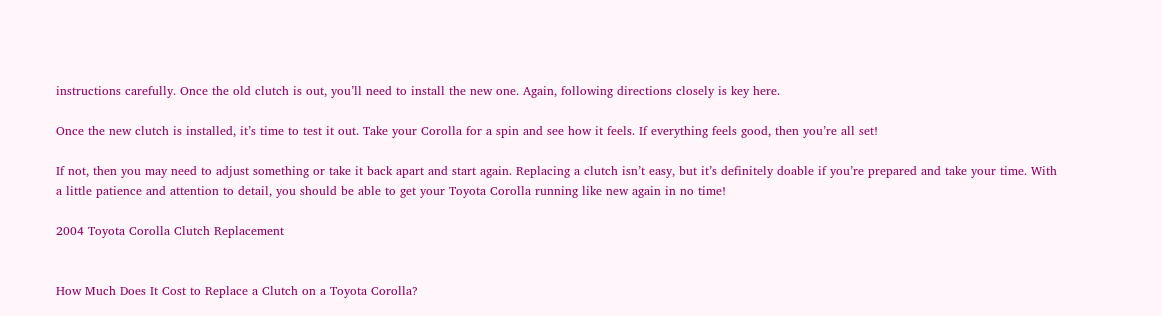instructions carefully. Once the old clutch is out, you’ll need to install the new one. Again, following directions closely is key here.

Once the new clutch is installed, it’s time to test it out. Take your Corolla for a spin and see how it feels. If everything feels good, then you’re all set!

If not, then you may need to adjust something or take it back apart and start again. Replacing a clutch isn’t easy, but it’s definitely doable if you’re prepared and take your time. With a little patience and attention to detail, you should be able to get your Toyota Corolla running like new again in no time!

2004 Toyota Corolla Clutch Replacement


How Much Does It Cost to Replace a Clutch on a Toyota Corolla?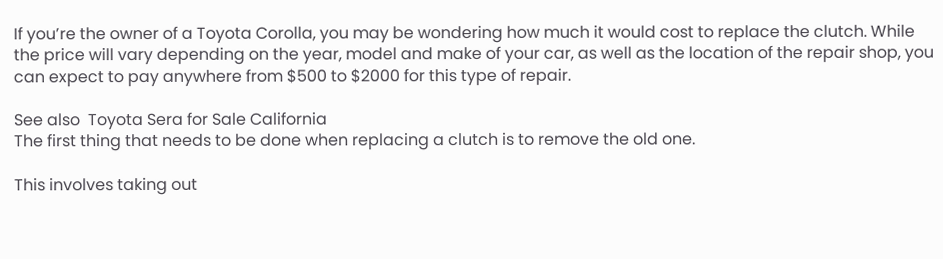If you’re the owner of a Toyota Corolla, you may be wondering how much it would cost to replace the clutch. While the price will vary depending on the year, model and make of your car, as well as the location of the repair shop, you can expect to pay anywhere from $500 to $2000 for this type of repair.

See also  Toyota Sera for Sale California
The first thing that needs to be done when replacing a clutch is to remove the old one.

This involves taking out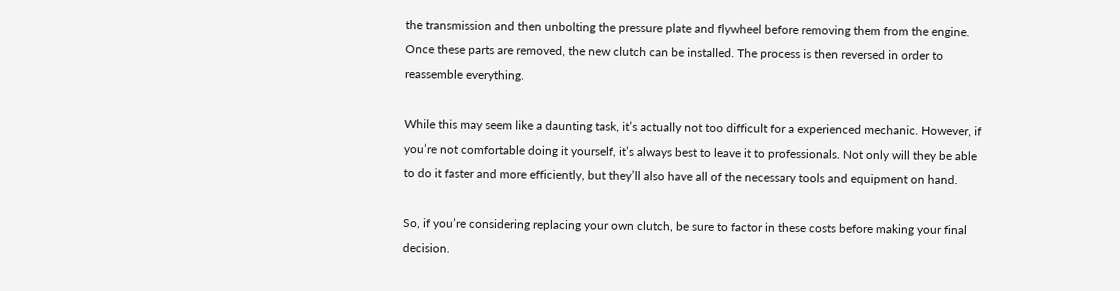the transmission and then unbolting the pressure plate and flywheel before removing them from the engine. Once these parts are removed, the new clutch can be installed. The process is then reversed in order to reassemble everything.

While this may seem like a daunting task, it’s actually not too difficult for a experienced mechanic. However, if you’re not comfortable doing it yourself, it’s always best to leave it to professionals. Not only will they be able to do it faster and more efficiently, but they’ll also have all of the necessary tools and equipment on hand.

So, if you’re considering replacing your own clutch, be sure to factor in these costs before making your final decision.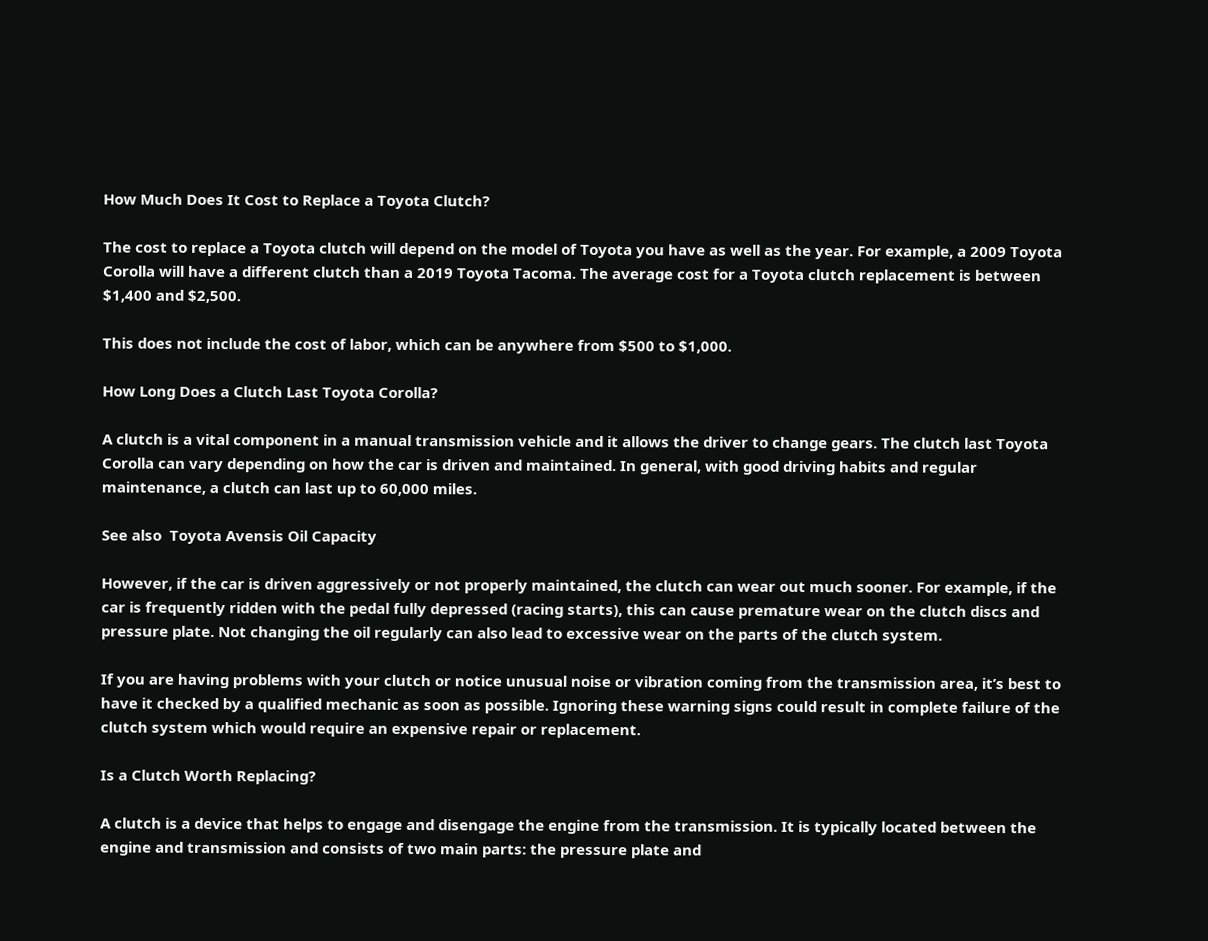How Much Does It Cost to Replace a Toyota Clutch?

The cost to replace a Toyota clutch will depend on the model of Toyota you have as well as the year. For example, a 2009 Toyota Corolla will have a different clutch than a 2019 Toyota Tacoma. The average cost for a Toyota clutch replacement is between $1,400 and $2,500.

This does not include the cost of labor, which can be anywhere from $500 to $1,000.

How Long Does a Clutch Last Toyota Corolla?

A clutch is a vital component in a manual transmission vehicle and it allows the driver to change gears. The clutch last Toyota Corolla can vary depending on how the car is driven and maintained. In general, with good driving habits and regular maintenance, a clutch can last up to 60,000 miles.

See also  Toyota Avensis Oil Capacity

However, if the car is driven aggressively or not properly maintained, the clutch can wear out much sooner. For example, if the car is frequently ridden with the pedal fully depressed (racing starts), this can cause premature wear on the clutch discs and pressure plate. Not changing the oil regularly can also lead to excessive wear on the parts of the clutch system.

If you are having problems with your clutch or notice unusual noise or vibration coming from the transmission area, it’s best to have it checked by a qualified mechanic as soon as possible. Ignoring these warning signs could result in complete failure of the clutch system which would require an expensive repair or replacement.

Is a Clutch Worth Replacing?

A clutch is a device that helps to engage and disengage the engine from the transmission. It is typically located between the engine and transmission and consists of two main parts: the pressure plate and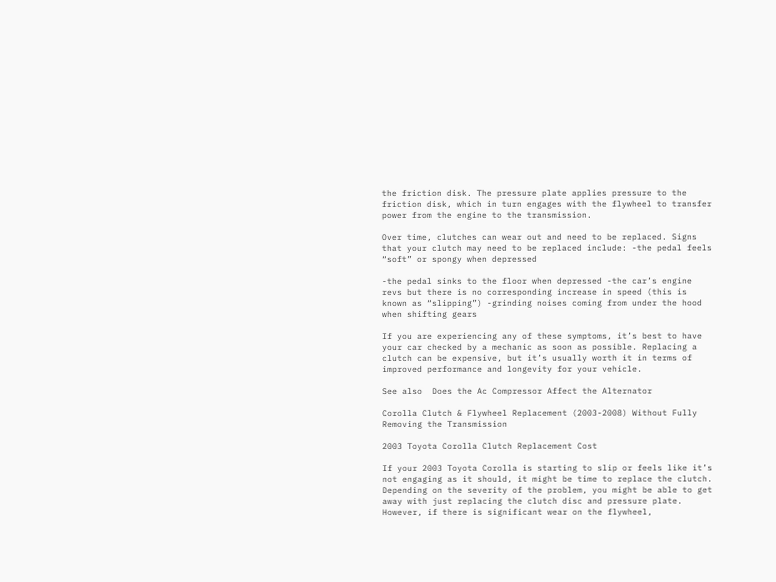the friction disk. The pressure plate applies pressure to the friction disk, which in turn engages with the flywheel to transfer power from the engine to the transmission.

Over time, clutches can wear out and need to be replaced. Signs that your clutch may need to be replaced include: -the pedal feels “soft” or spongy when depressed

-the pedal sinks to the floor when depressed -the car’s engine revs but there is no corresponding increase in speed (this is known as “slipping”) -grinding noises coming from under the hood when shifting gears

If you are experiencing any of these symptoms, it’s best to have your car checked by a mechanic as soon as possible. Replacing a clutch can be expensive, but it’s usually worth it in terms of improved performance and longevity for your vehicle.

See also  Does the Ac Compressor Affect the Alternator

Corolla Clutch & Flywheel Replacement (2003-2008) Without Fully Removing the Transmission

2003 Toyota Corolla Clutch Replacement Cost

If your 2003 Toyota Corolla is starting to slip or feels like it’s not engaging as it should, it might be time to replace the clutch. Depending on the severity of the problem, you might be able to get away with just replacing the clutch disc and pressure plate. However, if there is significant wear on the flywheel,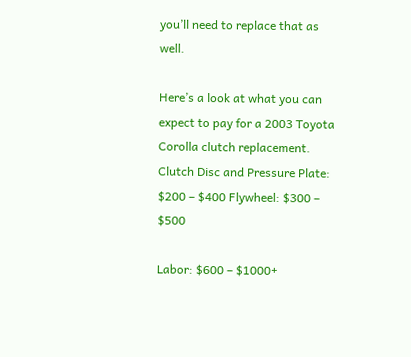you’ll need to replace that as well.

Here’s a look at what you can expect to pay for a 2003 Toyota Corolla clutch replacement. Clutch Disc and Pressure Plate: $200 – $400 Flywheel: $300 – $500

Labor: $600 – $1000+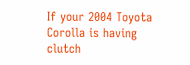If your 2004 Toyota Corolla is having clutch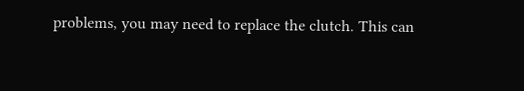problems, you may need to replace the clutch. This can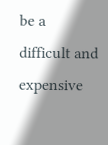be a difficult and expensive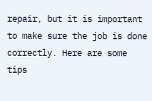repair, but it is important to make sure the job is done correctly. Here are some tips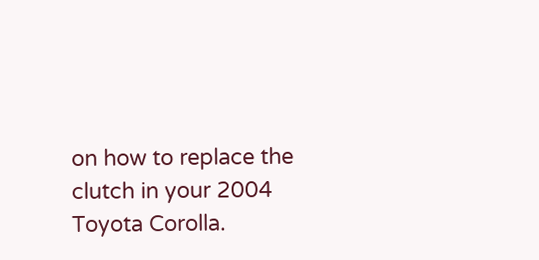on how to replace the clutch in your 2004 Toyota Corolla.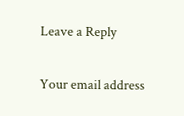Leave a Reply

Your email address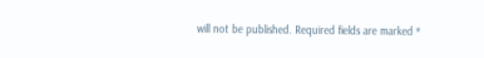will not be published. Required fields are marked *